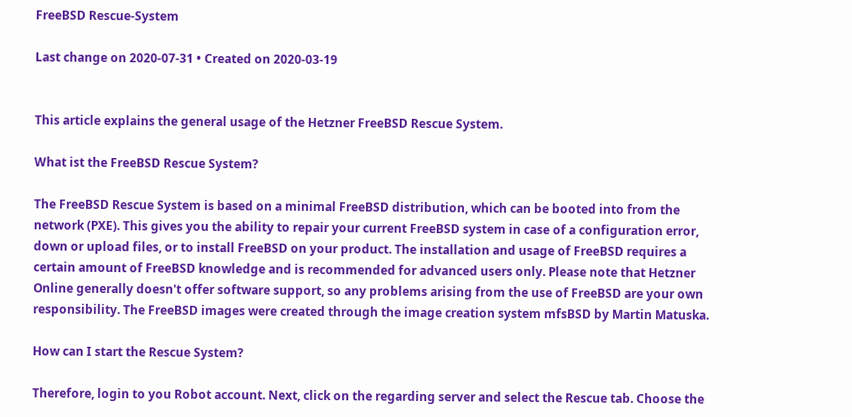FreeBSD Rescue-System

Last change on 2020-07-31 • Created on 2020-03-19


This article explains the general usage of the Hetzner FreeBSD Rescue System.

What ist the FreeBSD Rescue System?

The FreeBSD Rescue System is based on a minimal FreeBSD distribution, which can be booted into from the network (PXE). This gives you the ability to repair your current FreeBSD system in case of a configuration error, down or upload files, or to install FreeBSD on your product. The installation and usage of FreeBSD requires a certain amount of FreeBSD knowledge and is recommended for advanced users only. Please note that Hetzner Online generally doesn't offer software support, so any problems arising from the use of FreeBSD are your own responsibility. The FreeBSD images were created through the image creation system mfsBSD by Martin Matuska.

How can I start the Rescue System?

Therefore, login to you Robot account. Next, click on the regarding server and select the Rescue tab. Choose the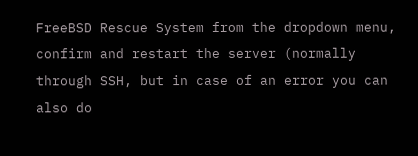FreeBSD Rescue System from the dropdown menu, confirm and restart the server (normally through SSH, but in case of an error you can also do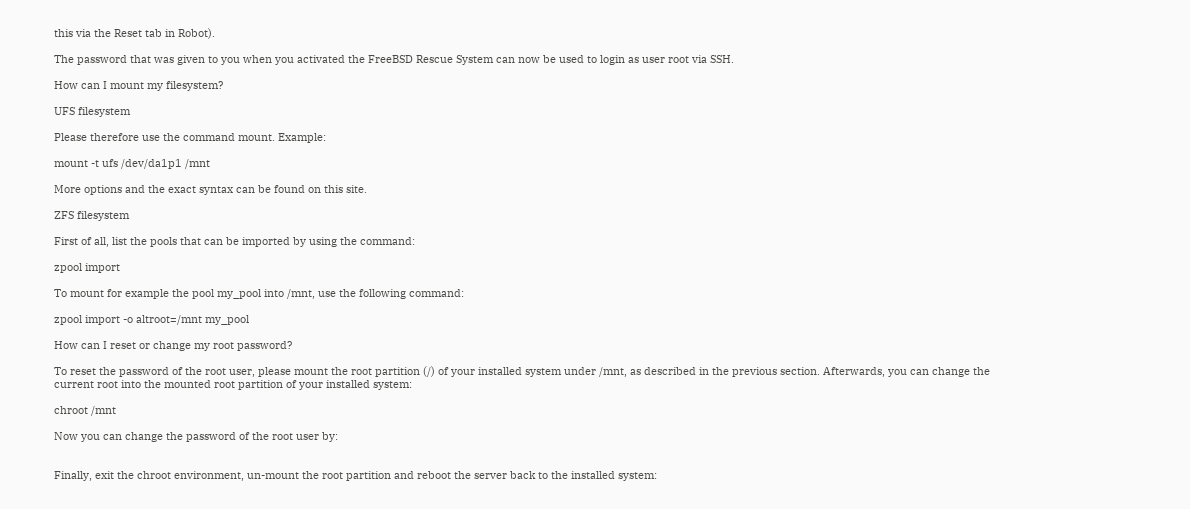this via the Reset tab in Robot).

The password that was given to you when you activated the FreeBSD Rescue System can now be used to login as user root via SSH.

How can I mount my filesystem?

UFS filesystem

Please therefore use the command mount. Example:

mount -t ufs /dev/da1p1 /mnt

More options and the exact syntax can be found on this site.

ZFS filesystem

First of all, list the pools that can be imported by using the command:

zpool import

To mount for example the pool my_pool into /mnt, use the following command:

zpool import -o altroot=/mnt my_pool

How can I reset or change my root password?

To reset the password of the root user, please mount the root partition (/) of your installed system under /mnt, as described in the previous section. Afterwards, you can change the current root into the mounted root partition of your installed system:

chroot /mnt

Now you can change the password of the root user by:


Finally, exit the chroot environment, un-mount the root partition and reboot the server back to the installed system: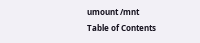umount /mnt
Table of Contents